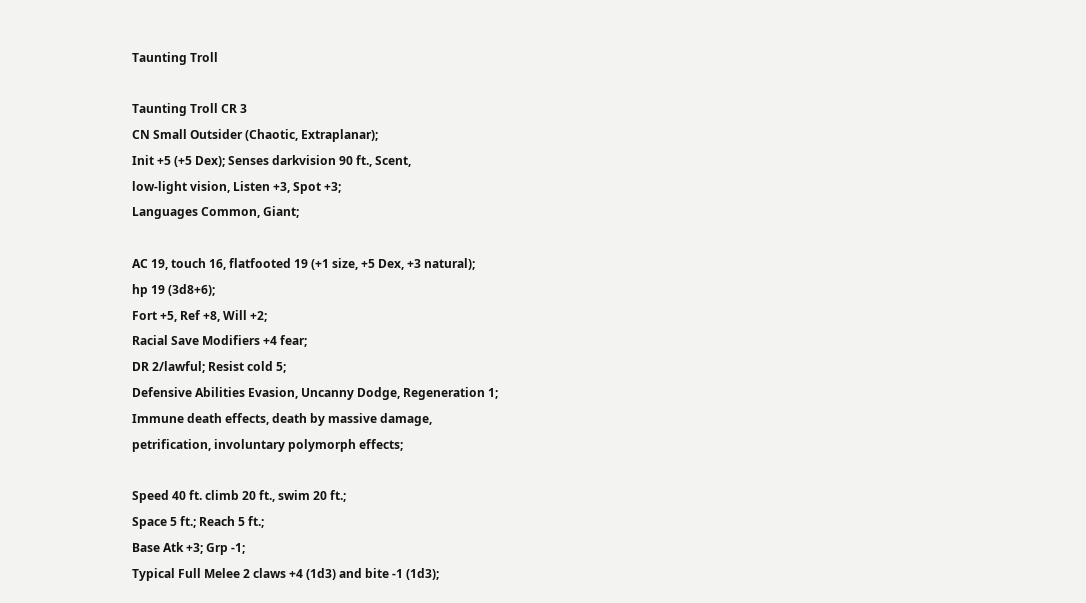Taunting Troll

Taunting Troll CR 3
CN Small Outsider (Chaotic, Extraplanar);
Init +5 (+5 Dex); Senses darkvision 90 ft., Scent,
low-light vision, Listen +3, Spot +3;
Languages Common, Giant;

AC 19, touch 16, flatfooted 19 (+1 size, +5 Dex, +3 natural);
hp 19 (3d8+6);
Fort +5, Ref +8, Will +2;
Racial Save Modifiers +4 fear;
DR 2/lawful; Resist cold 5;
Defensive Abilities Evasion, Uncanny Dodge, Regeneration 1;
Immune death effects, death by massive damage,
petrification, involuntary polymorph effects;

Speed 40 ft. climb 20 ft., swim 20 ft.;
Space 5 ft.; Reach 5 ft.;
Base Atk +3; Grp -1;
Typical Full Melee 2 claws +4 (1d3) and bite -1 (1d3);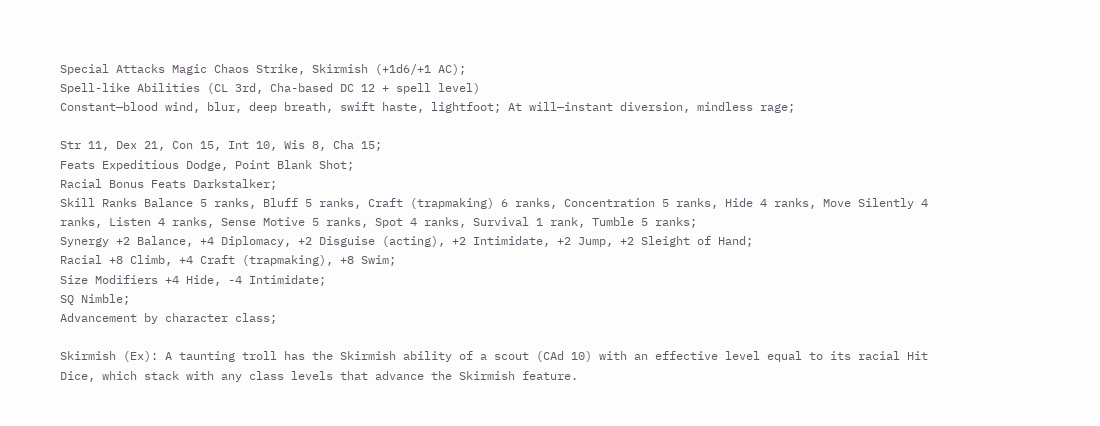Special Attacks Magic Chaos Strike, Skirmish (+1d6/+1 AC);
Spell-like Abilities (CL 3rd, Cha-based DC 12 + spell level)
Constant—blood wind, blur, deep breath, swift haste, lightfoot; At will—instant diversion, mindless rage;

Str 11, Dex 21, Con 15, Int 10, Wis 8, Cha 15;
Feats Expeditious Dodge, Point Blank Shot;
Racial Bonus Feats Darkstalker;
Skill Ranks Balance 5 ranks, Bluff 5 ranks, Craft (trapmaking) 6 ranks, Concentration 5 ranks, Hide 4 ranks, Move Silently 4 ranks, Listen 4 ranks, Sense Motive 5 ranks, Spot 4 ranks, Survival 1 rank, Tumble 5 ranks;
Synergy +2 Balance, +4 Diplomacy, +2 Disguise (acting), +2 Intimidate, +2 Jump, +2 Sleight of Hand;
Racial +8 Climb, +4 Craft (trapmaking), +8 Swim;
Size Modifiers +4 Hide, -4 Intimidate;
SQ Nimble;
Advancement by character class;

Skirmish (Ex): A taunting troll has the Skirmish ability of a scout (CAd 10) with an effective level equal to its racial Hit Dice, which stack with any class levels that advance the Skirmish feature.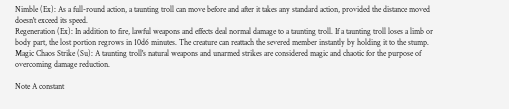Nimble (Ex): As a full-round action, a taunting troll can move before and after it takes any standard action, provided the distance moved doesn't exceed its speed.
Regeneration (Ex): In addition to fire, lawful weapons and effects deal normal damage to a taunting troll. If a taunting troll loses a limb or body part, the lost portion regrows in 10d6 minutes. The creature can reattach the severed member instantly by holding it to the stump.
Magic Chaos Strike (Su): A taunting troll's natural weapons and unarmed strikes are considered magic and chaotic for the purpose of overcoming damage reduction.

Note A constant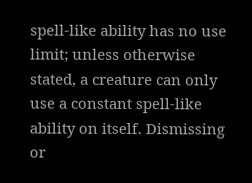spell-like ability has no use limit; unless otherwise stated, a creature can only use a constant spell-like ability on itself. Dismissing or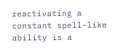reactivating a constant spell-like ability is a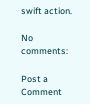swift action.

No comments:

Post a Comment